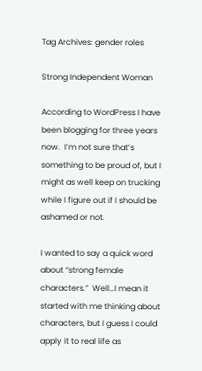Tag Archives: gender roles

Strong Independent Woman

According to WordPress I have been blogging for three years now.  I’m not sure that’s something to be proud of, but I might as well keep on trucking while I figure out if I should be ashamed or not.

I wanted to say a quick word about “strong female characters.”  Well…I mean it started with me thinking about characters, but I guess I could apply it to real life as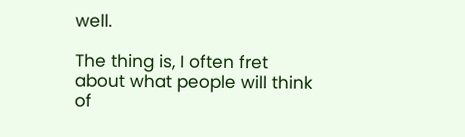well.

The thing is, I often fret about what people will think of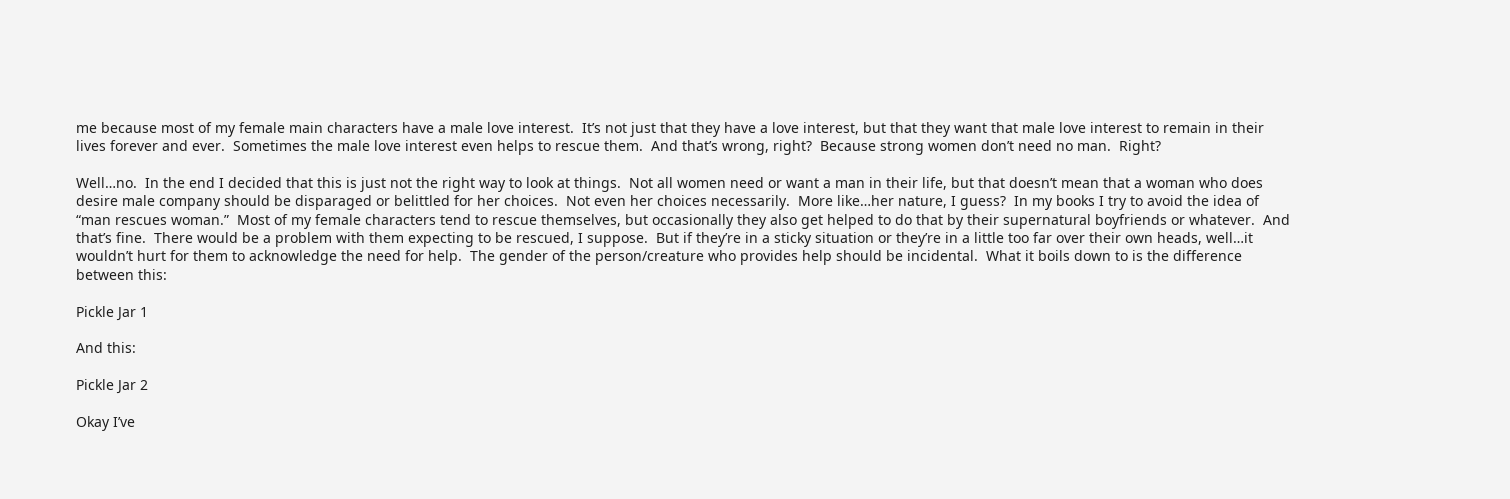me because most of my female main characters have a male love interest.  It’s not just that they have a love interest, but that they want that male love interest to remain in their lives forever and ever.  Sometimes the male love interest even helps to rescue them.  And that’s wrong, right?  Because strong women don’t need no man.  Right?

Well…no.  In the end I decided that this is just not the right way to look at things.  Not all women need or want a man in their life, but that doesn’t mean that a woman who does desire male company should be disparaged or belittled for her choices.  Not even her choices necessarily.  More like…her nature, I guess?  In my books I try to avoid the idea of “man rescues woman.”  Most of my female characters tend to rescue themselves, but occasionally they also get helped to do that by their supernatural boyfriends or whatever.  And that’s fine.  There would be a problem with them expecting to be rescued, I suppose.  But if they’re in a sticky situation or they’re in a little too far over their own heads, well…it wouldn’t hurt for them to acknowledge the need for help.  The gender of the person/creature who provides help should be incidental.  What it boils down to is the difference between this:

Pickle Jar 1

And this:

Pickle Jar 2

Okay I’ve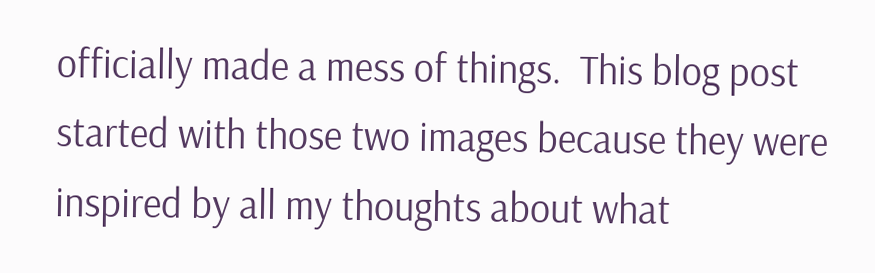officially made a mess of things.  This blog post started with those two images because they were inspired by all my thoughts about what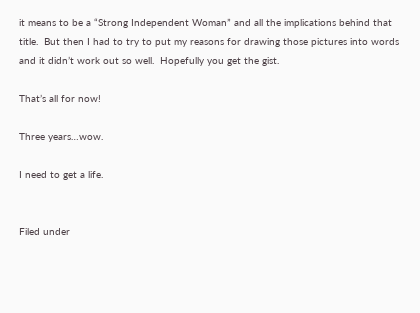it means to be a “Strong Independent Woman” and all the implications behind that title.  But then I had to try to put my reasons for drawing those pictures into words and it didn’t work out so well.  Hopefully you get the gist.

That’s all for now!

Three years…wow.

I need to get a life.


Filed under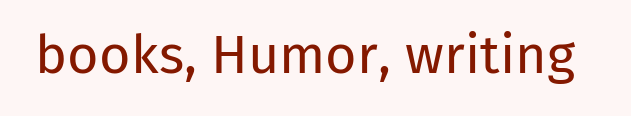books, Humor, writing